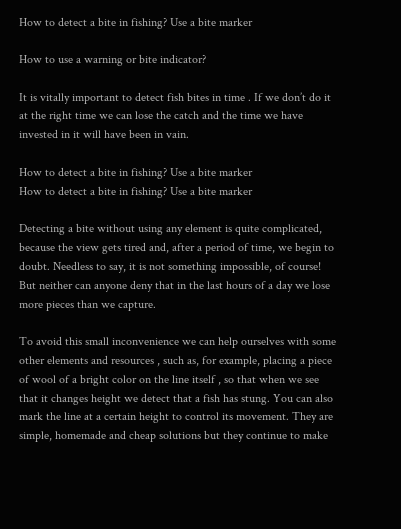How to detect a bite in fishing? Use a bite marker

How to use a warning or bite indicator?

It is vitally important to detect fish bites in time . If we don’t do it at the right time we can lose the catch and the time we have invested in it will have been in vain.

How to detect a bite in fishing? Use a bite marker
How to detect a bite in fishing? Use a bite marker

Detecting a bite without using any element is quite complicated, because the view gets tired and, after a period of time, we begin to doubt. Needless to say, it is not something impossible, of course! But neither can anyone deny that in the last hours of a day we lose more pieces than we capture.

To avoid this small inconvenience we can help ourselves with some other elements and resources , such as, for example, placing a piece of wool of a bright color on the line itself , so that when we see that it changes height we detect that a fish has stung. You can also mark the line at a certain height to control its movement. They are simple, homemade and cheap solutions but they continue to make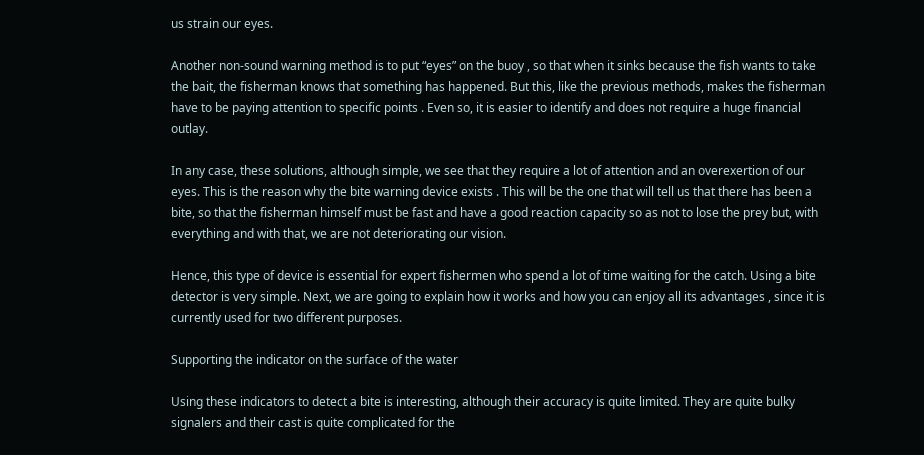us strain our eyes.

Another non-sound warning method is to put “eyes” on the buoy , so that when it sinks because the fish wants to take the bait, the fisherman knows that something has happened. But this, like the previous methods, makes the fisherman have to be paying attention to specific points . Even so, it is easier to identify and does not require a huge financial outlay.

In any case, these solutions, although simple, we see that they require a lot of attention and an overexertion of our eyes. This is the reason why the bite warning device exists . This will be the one that will tell us that there has been a bite, so that the fisherman himself must be fast and have a good reaction capacity so as not to lose the prey but, with everything and with that, we are not deteriorating our vision.

Hence, this type of device is essential for expert fishermen who spend a lot of time waiting for the catch. Using a bite detector is very simple. Next, we are going to explain how it works and how you can enjoy all its advantages , since it is currently used for two different purposes.

Supporting the indicator on the surface of the water

Using these indicators to detect a bite is interesting, although their accuracy is quite limited. They are quite bulky signalers and their cast is quite complicated for the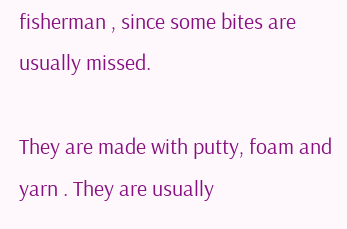fisherman , since some bites are usually missed.

They are made with putty, foam and yarn . They are usually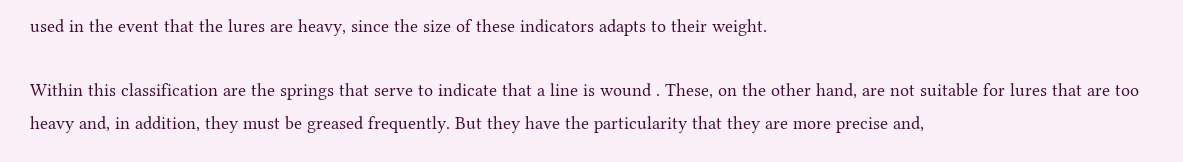used in the event that the lures are heavy, since the size of these indicators adapts to their weight.

Within this classification are the springs that serve to indicate that a line is wound . These, on the other hand, are not suitable for lures that are too heavy and, in addition, they must be greased frequently. But they have the particularity that they are more precise and,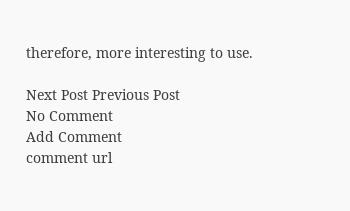therefore, more interesting to use.

Next Post Previous Post
No Comment
Add Comment
comment url